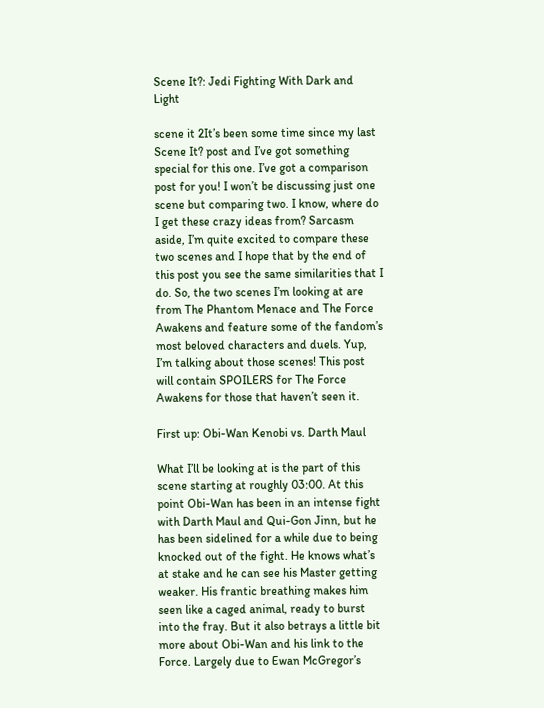Scene It?: Jedi Fighting With Dark and Light

scene it 2It’s been some time since my last Scene It? post and I’ve got something special for this one. I’ve got a comparison post for you! I won’t be discussing just one scene but comparing two. I know, where do I get these crazy ideas from? Sarcasm aside, I’m quite excited to compare these two scenes and I hope that by the end of this post you see the same similarities that I do. So, the two scenes I’m looking at are from The Phantom Menace and The Force Awakens and feature some of the fandom’s most beloved characters and duels. Yup, I’m talking about those scenes! This post will contain SPOILERS for The Force Awakens for those that haven’t seen it.

First up: Obi-Wan Kenobi vs. Darth Maul

What I’ll be looking at is the part of this scene starting at roughly 03:00. At this point Obi-Wan has been in an intense fight with Darth Maul and Qui-Gon Jinn, but he has been sidelined for a while due to being knocked out of the fight. He knows what’s at stake and he can see his Master getting weaker. His frantic breathing makes him seen like a caged animal, ready to burst into the fray. But it also betrays a little bit more about Obi-Wan and his link to the Force. Largely due to Ewan McGregor’s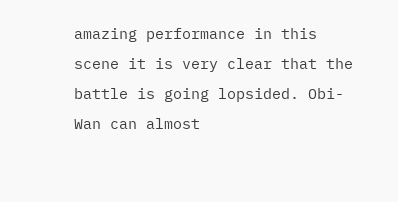amazing performance in this scene it is very clear that the battle is going lopsided. Obi-Wan can almost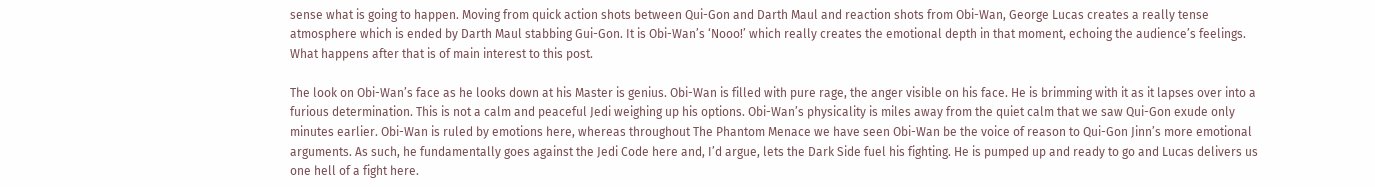sense what is going to happen. Moving from quick action shots between Qui-Gon and Darth Maul and reaction shots from Obi-Wan, George Lucas creates a really tense atmosphere which is ended by Darth Maul stabbing Gui-Gon. It is Obi-Wan’s ‘Nooo!’ which really creates the emotional depth in that moment, echoing the audience’s feelings. What happens after that is of main interest to this post.

The look on Obi-Wan’s face as he looks down at his Master is genius. Obi-Wan is filled with pure rage, the anger visible on his face. He is brimming with it as it lapses over into a furious determination. This is not a calm and peaceful Jedi weighing up his options. Obi-Wan’s physicality is miles away from the quiet calm that we saw Qui-Gon exude only minutes earlier. Obi-Wan is ruled by emotions here, whereas throughout The Phantom Menace we have seen Obi-Wan be the voice of reason to Qui-Gon Jinn’s more emotional arguments. As such, he fundamentally goes against the Jedi Code here and, I’d argue, lets the Dark Side fuel his fighting. He is pumped up and ready to go and Lucas delivers us one hell of a fight here.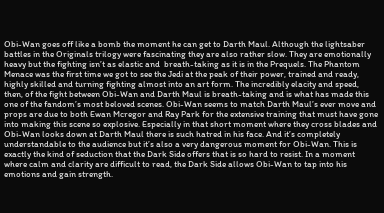Obi-Wan goes off like a bomb the moment he can get to Darth Maul. Although the lightsaber battles in the Originals trilogy were fascinating they are also rather slow. They are emotionally heavy but the fighting isn’t as elastic and  breath-taking as it is in the Prequels. The Phantom Menace was the first time we got to see the Jedi at the peak of their power, trained and ready, highly skilled and turning fighting almost into an art form. The incredibly elacity and speed, then, of the fight between Obi-Wan and Darth Maul is breath-taking and is what has made this one of the fandom’s most beloved scenes. Obi-Wan seems to match Darth Maul’s ever move and props are due to both Ewan Mcregor and Ray Park for the extensive training that must have gone into making this scene so explosive. Especially in that short moment where they cross blades and Obi-Wan looks down at Darth Maul there is such hatred in his face. And it’s completely understandable to the audience but it’s also a very dangerous moment for Obi-Wan. This is exactly the kind of seduction that the Dark Side offers that is so hard to resist. In a moment where calm and clarity are difficult to read, the Dark Side allows Obi-Wan to tap into his emotions and gain strength.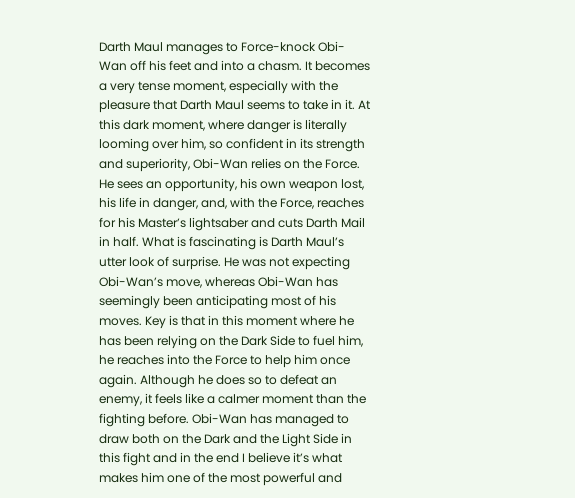Darth Maul manages to Force-knock Obi-Wan off his feet and into a chasm. It becomes a very tense moment, especially with the pleasure that Darth Maul seems to take in it. At this dark moment, where danger is literally looming over him, so confident in its strength and superiority, Obi-Wan relies on the Force. He sees an opportunity, his own weapon lost, his life in danger, and, with the Force, reaches for his Master’s lightsaber and cuts Darth Mail in half. What is fascinating is Darth Maul’s utter look of surprise. He was not expecting Obi-Wan’s move, whereas Obi-Wan has seemingly been anticipating most of his moves. Key is that in this moment where he has been relying on the Dark Side to fuel him, he reaches into the Force to help him once again. Although he does so to defeat an enemy, it feels like a calmer moment than the fighting before. Obi-Wan has managed to draw both on the Dark and the Light Side in this fight and in the end I believe it’s what makes him one of the most powerful and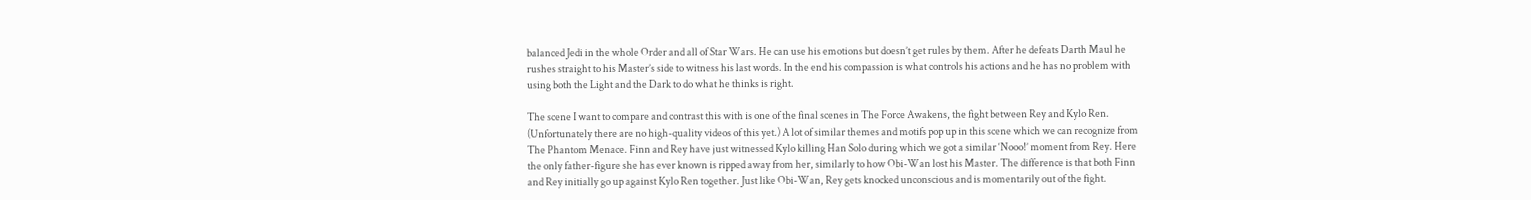balanced Jedi in the whole Order and all of Star Wars. He can use his emotions but doesn’t get rules by them. After he defeats Darth Maul he rushes straight to his Master’s side to witness his last words. In the end his compassion is what controls his actions and he has no problem with using both the Light and the Dark to do what he thinks is right.

The scene I want to compare and contrast this with is one of the final scenes in The Force Awakens, the fight between Rey and Kylo Ren. (Unfortunately there are no high-quality videos of this yet.) A lot of similar themes and motifs pop up in this scene which we can recognize from The Phantom Menace. Finn and Rey have just witnessed Kylo killing Han Solo during which we got a similar ‘Nooo!’ moment from Rey. Here the only father-figure she has ever known is ripped away from her, similarly to how Obi-Wan lost his Master. The difference is that both Finn and Rey initially go up against Kylo Ren together. Just like Obi-Wan, Rey gets knocked unconscious and is momentarily out of the fight.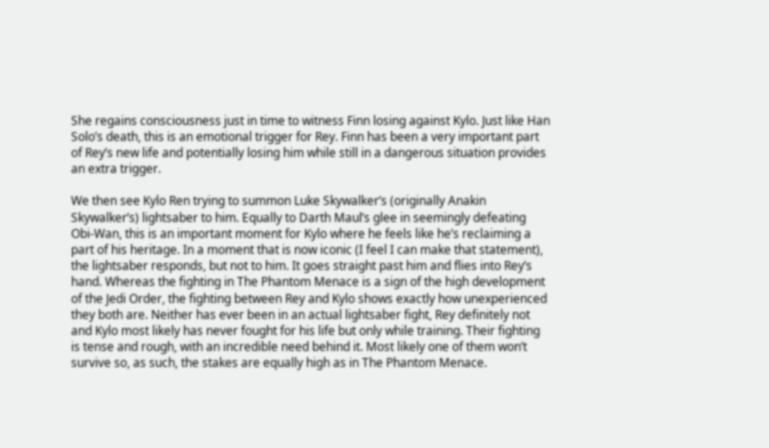She regains consciousness just in time to witness Finn losing against Kylo. Just like Han Solo’s death, this is an emotional trigger for Rey. Finn has been a very important part of Rey’s new life and potentially losing him while still in a dangerous situation provides an extra trigger.

We then see Kylo Ren trying to summon Luke Skywalker’s (originally Anakin Skywalker’s) lightsaber to him. Equally to Darth Maul’s glee in seemingly defeating Obi-Wan, this is an important moment for Kylo where he feels like he’s reclaiming a part of his heritage. In a moment that is now iconic (I feel I can make that statement), the lightsaber responds, but not to him. It goes straight past him and flies into Rey’s hand. Whereas the fighting in The Phantom Menace is a sign of the high development of the Jedi Order, the fighting between Rey and Kylo shows exactly how unexperienced they both are. Neither has ever been in an actual lightsaber fight, Rey definitely not and Kylo most likely has never fought for his life but only while training. Their fighting is tense and rough, with an incredible need behind it. Most likely one of them won’t survive so, as such, the stakes are equally high as in The Phantom Menace.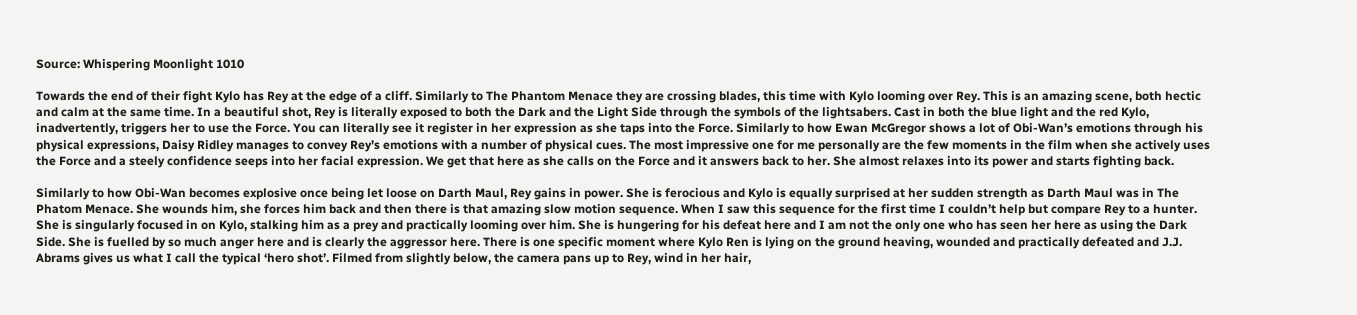Source: Whispering Moonlight 1010

Towards the end of their fight Kylo has Rey at the edge of a cliff. Similarly to The Phantom Menace they are crossing blades, this time with Kylo looming over Rey. This is an amazing scene, both hectic and calm at the same time. In a beautiful shot, Rey is literally exposed to both the Dark and the Light Side through the symbols of the lightsabers. Cast in both the blue light and the red Kylo, inadvertently, triggers her to use the Force. You can literally see it register in her expression as she taps into the Force. Similarly to how Ewan McGregor shows a lot of Obi-Wan’s emotions through his physical expressions, Daisy Ridley manages to convey Rey’s emotions with a number of physical cues. The most impressive one for me personally are the few moments in the film when she actively uses the Force and a steely confidence seeps into her facial expression. We get that here as she calls on the Force and it answers back to her. She almost relaxes into its power and starts fighting back.

Similarly to how Obi-Wan becomes explosive once being let loose on Darth Maul, Rey gains in power. She is ferocious and Kylo is equally surprised at her sudden strength as Darth Maul was in The Phatom Menace. She wounds him, she forces him back and then there is that amazing slow motion sequence. When I saw this sequence for the first time I couldn’t help but compare Rey to a hunter. She is singularly focused in on Kylo, stalking him as a prey and practically looming over him. She is hungering for his defeat here and I am not the only one who has seen her here as using the Dark Side. She is fuelled by so much anger here and is clearly the aggressor here. There is one specific moment where Kylo Ren is lying on the ground heaving, wounded and practically defeated and J.J. Abrams gives us what I call the typical ‘hero shot’. Filmed from slightly below, the camera pans up to Rey, wind in her hair,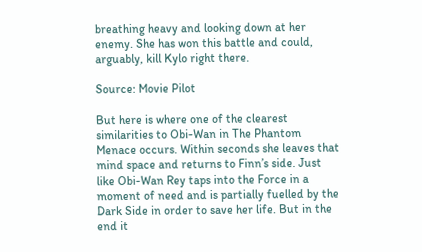breathing heavy and looking down at her enemy. She has won this battle and could, arguably, kill Kylo right there.

Source: Movie Pilot

But here is where one of the clearest similarities to Obi-Wan in The Phantom Menace occurs. Within seconds she leaves that mind space and returns to Finn’s side. Just like Obi-Wan Rey taps into the Force in a moment of need and is partially fuelled by the Dark Side in order to save her life. But in the end it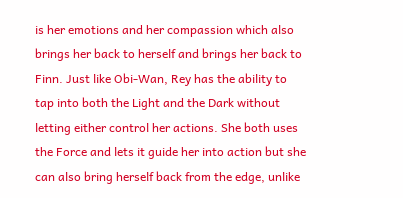is her emotions and her compassion which also brings her back to herself and brings her back to Finn. Just like Obi-Wan, Rey has the ability to tap into both the Light and the Dark without letting either control her actions. She both uses the Force and lets it guide her into action but she can also bring herself back from the edge, unlike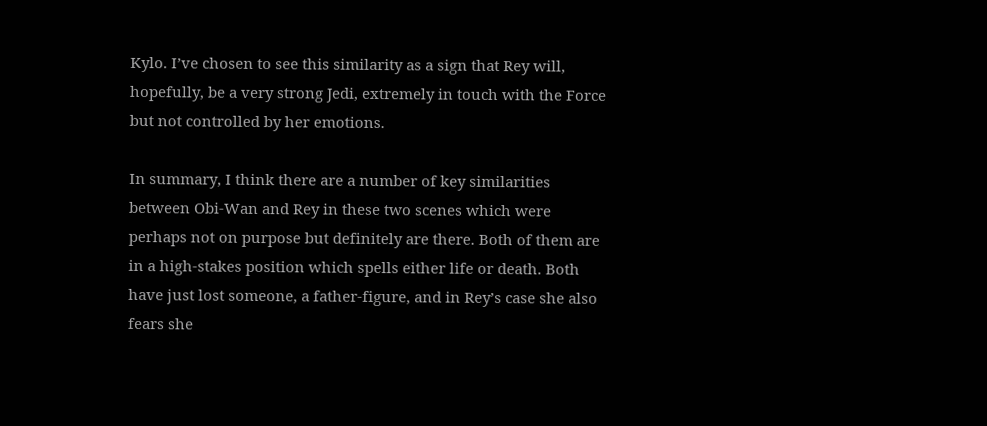Kylo. I’ve chosen to see this similarity as a sign that Rey will, hopefully, be a very strong Jedi, extremely in touch with the Force but not controlled by her emotions.

In summary, I think there are a number of key similarities between Obi-Wan and Rey in these two scenes which were perhaps not on purpose but definitely are there. Both of them are in a high-stakes position which spells either life or death. Both have just lost someone, a father-figure, and in Rey’s case she also fears she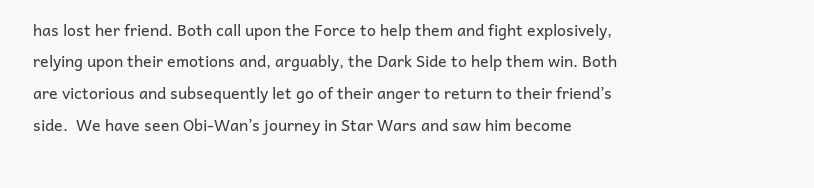has lost her friend. Both call upon the Force to help them and fight explosively, relying upon their emotions and, arguably, the Dark Side to help them win. Both are victorious and subsequently let go of their anger to return to their friend’s side.  We have seen Obi-Wan’s journey in Star Wars and saw him become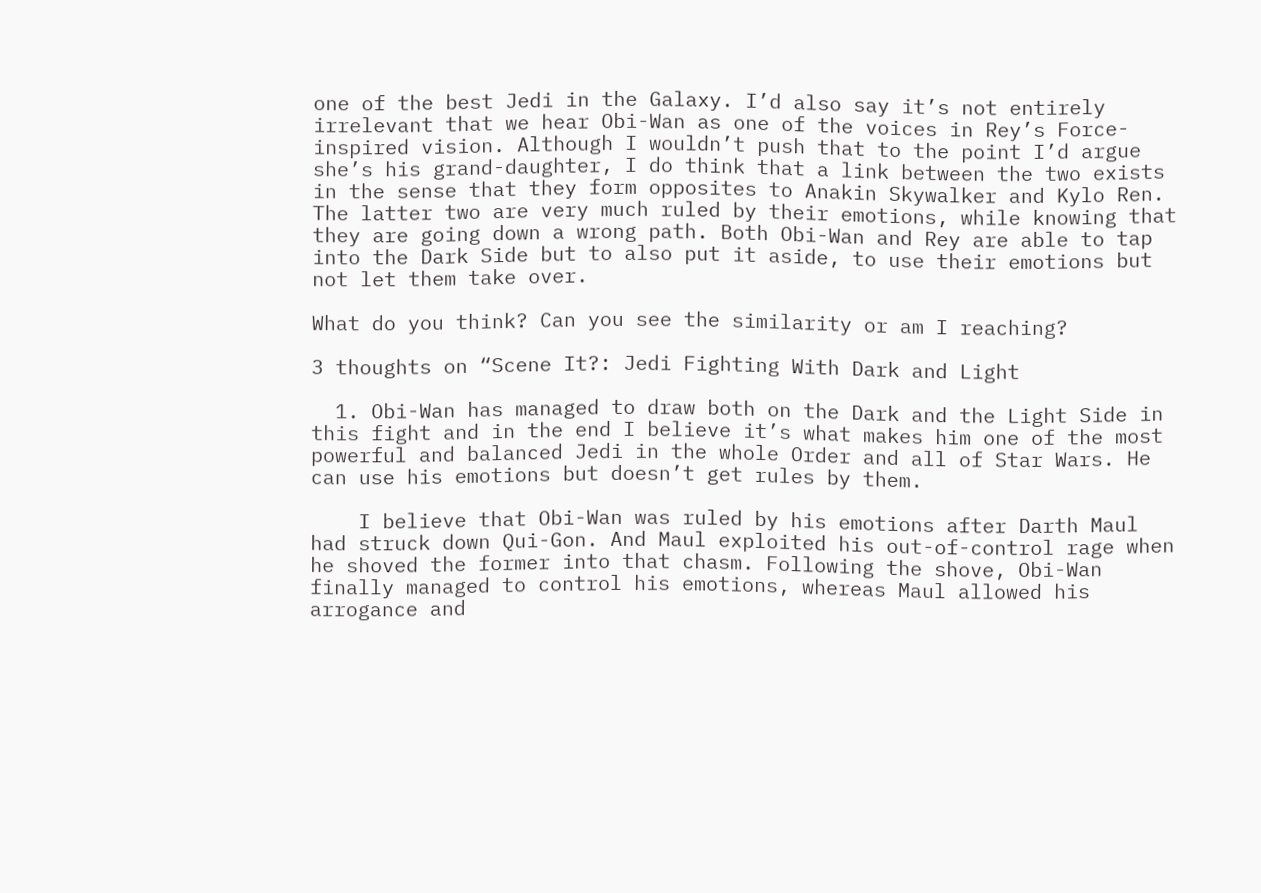one of the best Jedi in the Galaxy. I’d also say it’s not entirely irrelevant that we hear Obi-Wan as one of the voices in Rey’s Force-inspired vision. Although I wouldn’t push that to the point I’d argue she’s his grand-daughter, I do think that a link between the two exists in the sense that they form opposites to Anakin Skywalker and Kylo Ren. The latter two are very much ruled by their emotions, while knowing that they are going down a wrong path. Both Obi-Wan and Rey are able to tap into the Dark Side but to also put it aside, to use their emotions but not let them take over.

What do you think? Can you see the similarity or am I reaching?

3 thoughts on “Scene It?: Jedi Fighting With Dark and Light

  1. Obi-Wan has managed to draw both on the Dark and the Light Side in this fight and in the end I believe it’s what makes him one of the most powerful and balanced Jedi in the whole Order and all of Star Wars. He can use his emotions but doesn’t get rules by them.

    I believe that Obi-Wan was ruled by his emotions after Darth Maul had struck down Qui-Gon. And Maul exploited his out-of-control rage when he shoved the former into that chasm. Following the shove, Obi-Wan finally managed to control his emotions, whereas Maul allowed his arrogance and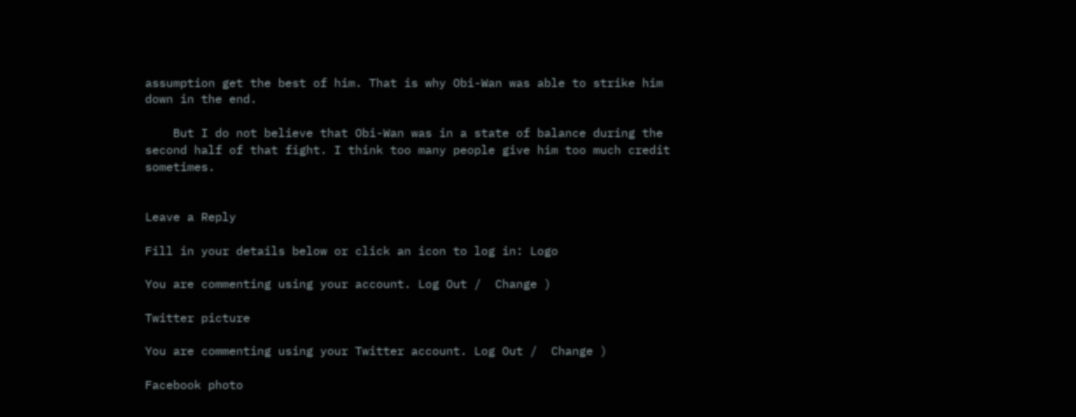assumption get the best of him. That is why Obi-Wan was able to strike him down in the end.

    But I do not believe that Obi-Wan was in a state of balance during the second half of that fight. I think too many people give him too much credit sometimes.


Leave a Reply

Fill in your details below or click an icon to log in: Logo

You are commenting using your account. Log Out /  Change )

Twitter picture

You are commenting using your Twitter account. Log Out /  Change )

Facebook photo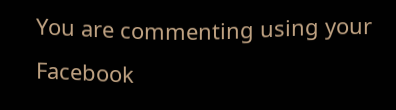You are commenting using your Facebook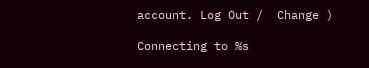account. Log Out /  Change )

Connecting to %s